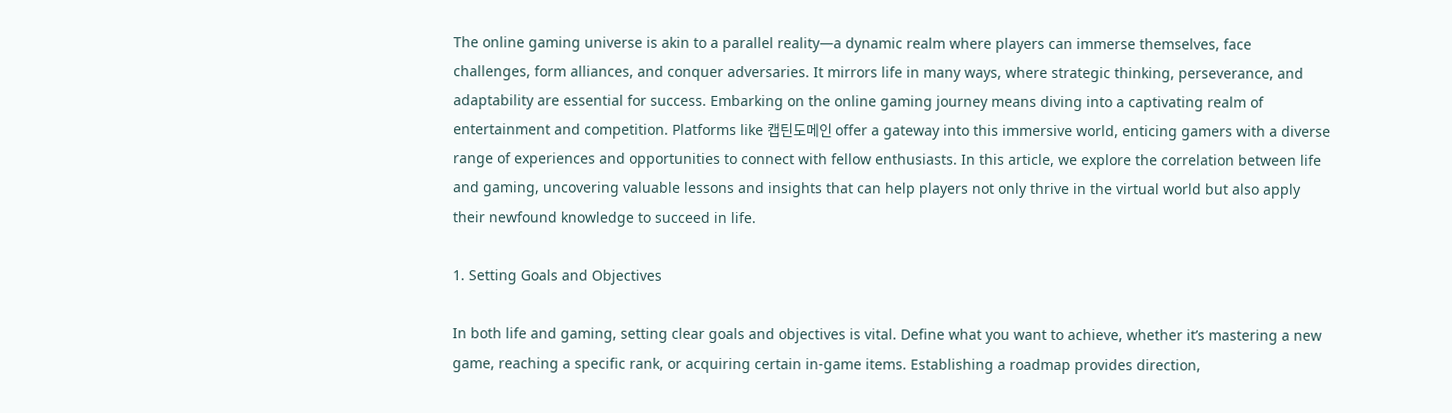The online gaming universe is akin to a parallel reality—a dynamic realm where players can immerse themselves, face challenges, form alliances, and conquer adversaries. It mirrors life in many ways, where strategic thinking, perseverance, and adaptability are essential for success. Embarking on the online gaming journey means diving into a captivating realm of entertainment and competition. Platforms like 캡틴도메인 offer a gateway into this immersive world, enticing gamers with a diverse range of experiences and opportunities to connect with fellow enthusiasts. In this article, we explore the correlation between life and gaming, uncovering valuable lessons and insights that can help players not only thrive in the virtual world but also apply their newfound knowledge to succeed in life.

1. Setting Goals and Objectives

In both life and gaming, setting clear goals and objectives is vital. Define what you want to achieve, whether it’s mastering a new game, reaching a specific rank, or acquiring certain in-game items. Establishing a roadmap provides direction,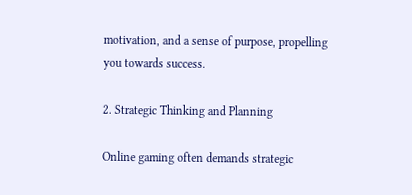motivation, and a sense of purpose, propelling you towards success.

2. Strategic Thinking and Planning

Online gaming often demands strategic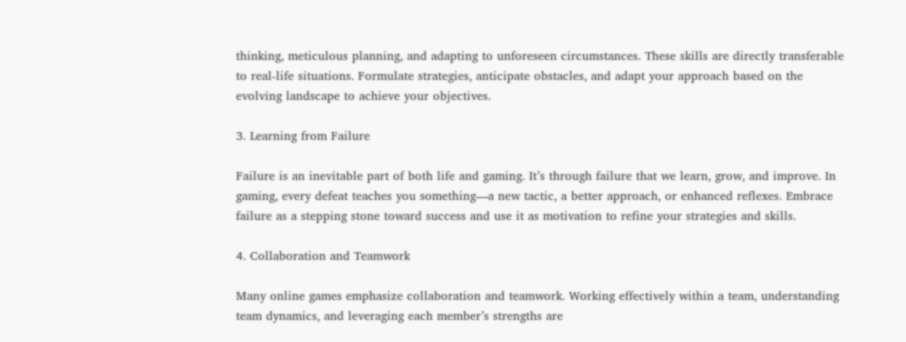thinking, meticulous planning, and adapting to unforeseen circumstances. These skills are directly transferable to real-life situations. Formulate strategies, anticipate obstacles, and adapt your approach based on the evolving landscape to achieve your objectives.

3. Learning from Failure

Failure is an inevitable part of both life and gaming. It’s through failure that we learn, grow, and improve. In gaming, every defeat teaches you something—a new tactic, a better approach, or enhanced reflexes. Embrace failure as a stepping stone toward success and use it as motivation to refine your strategies and skills.

4. Collaboration and Teamwork

Many online games emphasize collaboration and teamwork. Working effectively within a team, understanding team dynamics, and leveraging each member’s strengths are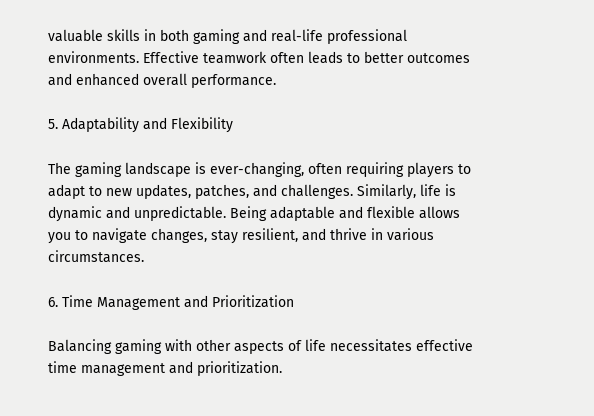valuable skills in both gaming and real-life professional environments. Effective teamwork often leads to better outcomes and enhanced overall performance.

5. Adaptability and Flexibility

The gaming landscape is ever-changing, often requiring players to adapt to new updates, patches, and challenges. Similarly, life is dynamic and unpredictable. Being adaptable and flexible allows you to navigate changes, stay resilient, and thrive in various circumstances.

6. Time Management and Prioritization

Balancing gaming with other aspects of life necessitates effective time management and prioritization.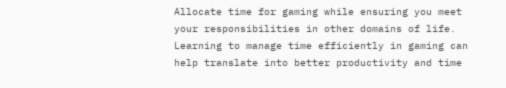Allocate time for gaming while ensuring you meet your responsibilities in other domains of life. Learning to manage time efficiently in gaming can help translate into better productivity and time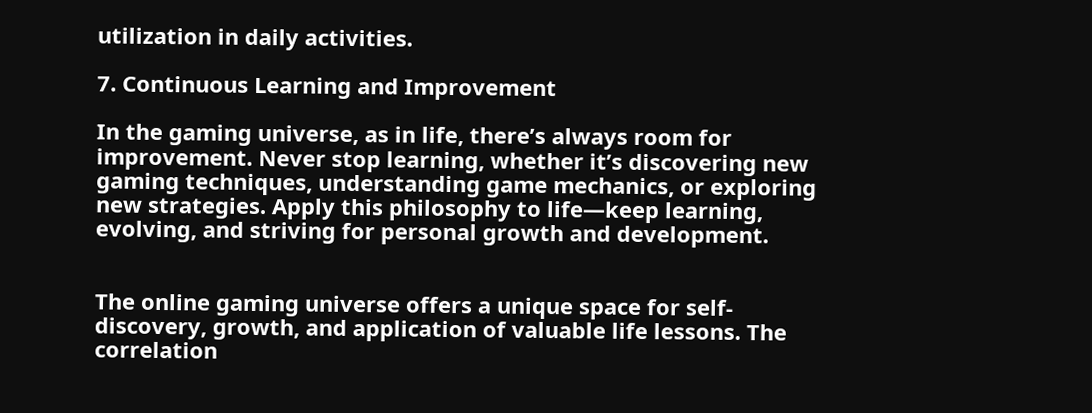utilization in daily activities.

7. Continuous Learning and Improvement

In the gaming universe, as in life, there’s always room for improvement. Never stop learning, whether it’s discovering new gaming techniques, understanding game mechanics, or exploring new strategies. Apply this philosophy to life—keep learning, evolving, and striving for personal growth and development.


The online gaming universe offers a unique space for self-discovery, growth, and application of valuable life lessons. The correlation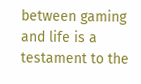between gaming and life is a testament to the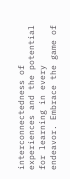interconnectedness of experiences and the potential for learning in every endeavor. Embrace the game of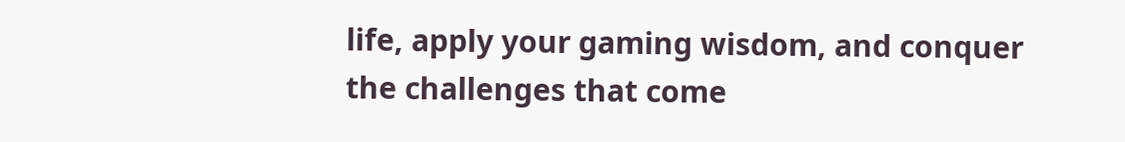life, apply your gaming wisdom, and conquer the challenges that come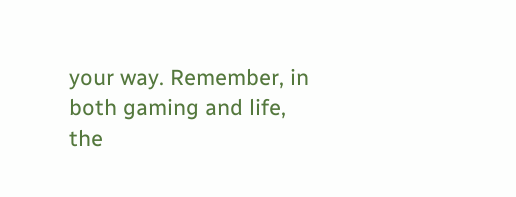your way. Remember, in both gaming and life, the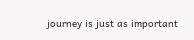journey is just as important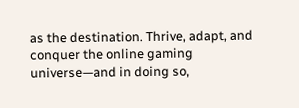as the destination. Thrive, adapt, and conquer the online gaming universe—and in doing so,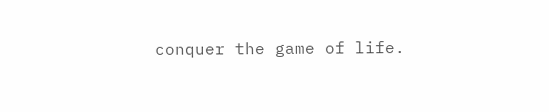conquer the game of life.